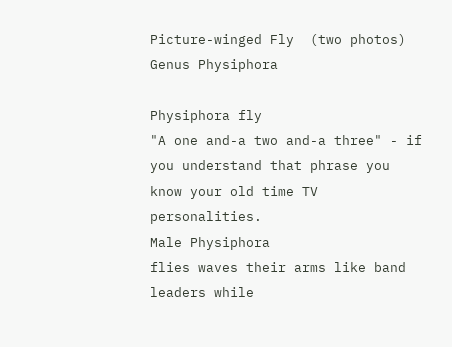Picture-winged Fly  (two photos)
Genus Physiphora

Physiphora fly
"A one and-a two and-a three" - if you understand that phrase you know your old time TV personalities.
Male Physiphora
flies waves their arms like band leaders while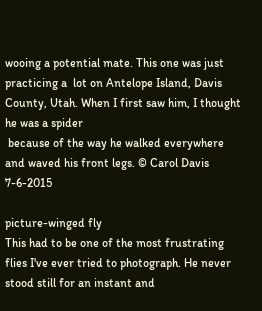wooing a potential mate. This one was just
practicing a  lot on Antelope Island, Davis County, Utah. When I first saw him, I thought he was a spider
 because of the way he walked everywhere and waved his front legs. © Carol Davis 7-6-2015

picture-winged fly
This had to be one of the most frustrating flies I've ever tried to photograph. He never stood still for an instant and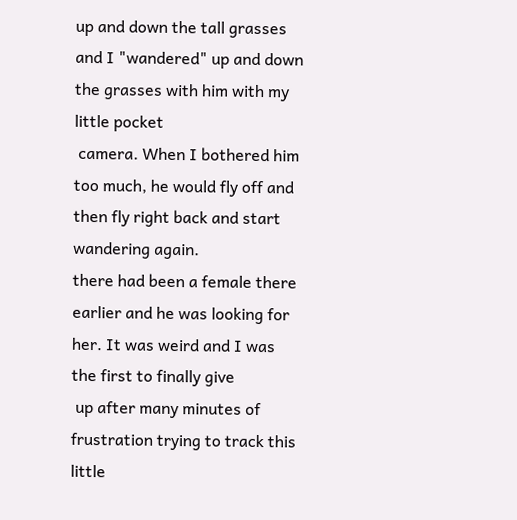up and down the tall grasses and I "wandered" up and down the grasses with him with my little pocket
 camera. When I bothered him too much, he would fly off and then fly right back and start wandering again.
there had been a female there earlier and he was looking for her. It was weird and I was the first to finally give
 up after many minutes of frustration trying to track this little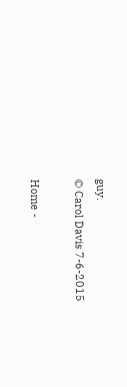guy.
© Carol Davis 7-6-2015

Home -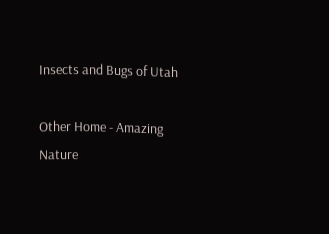Insects and Bugs of Utah

Other Home - Amazing Nature